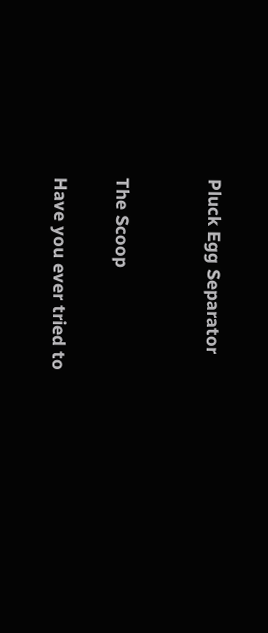Pluck Egg Separator


The Scoop

Have you ever tried to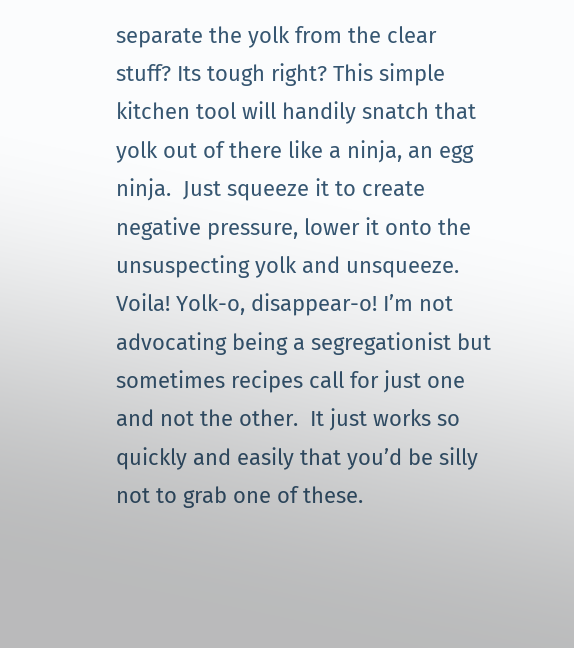separate the yolk from the clear stuff? Its tough right? This simple kitchen tool will handily snatch that yolk out of there like a ninja, an egg ninja.  Just squeeze it to create negative pressure, lower it onto the unsuspecting yolk and unsqueeze. Voila! Yolk-o, disappear-o! I’m not advocating being a segregationist but sometimes recipes call for just one and not the other.  It just works so quickly and easily that you’d be silly not to grab one of these.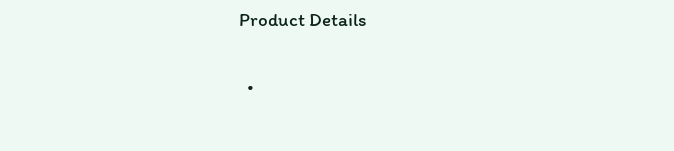Product Details

  •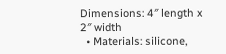Dimensions: 4″ length x 2″ width
  • Materials: silicone,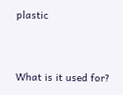plastic


What is it used for?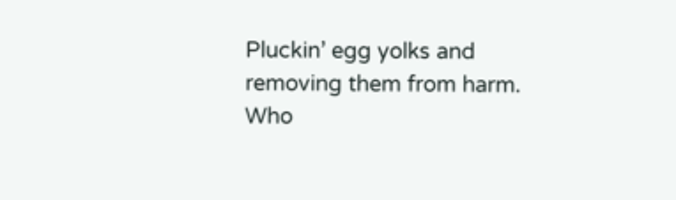Pluckin’ egg yolks and removing them from harm.
Who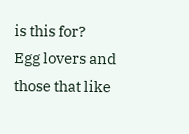is this for?
Egg lovers and those that like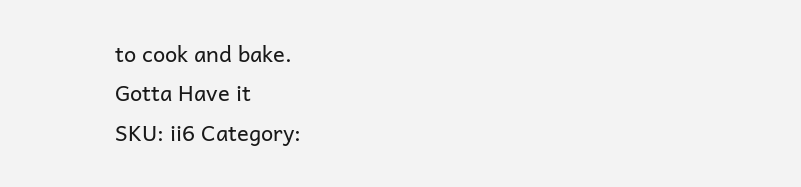to cook and bake.
Gotta Have it
SKU: ii6 Category: